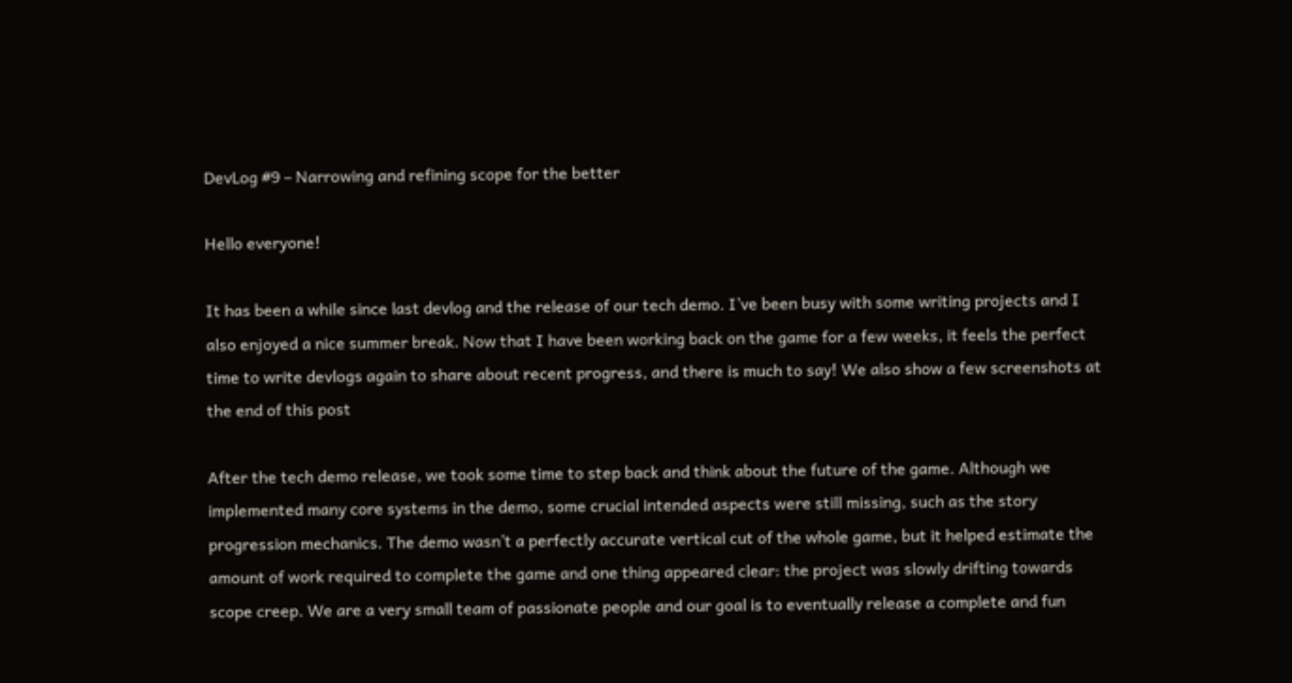DevLog #9 – Narrowing and refining scope for the better

Hello everyone!

It has been a while since last devlog and the release of our tech demo. I’ve been busy with some writing projects and I also enjoyed a nice summer break. Now that I have been working back on the game for a few weeks, it feels the perfect time to write devlogs again to share about recent progress, and there is much to say! We also show a few screenshots at the end of this post

After the tech demo release, we took some time to step back and think about the future of the game. Although we implemented many core systems in the demo, some crucial intended aspects were still missing, such as the story progression mechanics. The demo wasn’t a perfectly accurate vertical cut of the whole game, but it helped estimate the amount of work required to complete the game and one thing appeared clear: the project was slowly drifting towards scope creep. We are a very small team of passionate people and our goal is to eventually release a complete and fun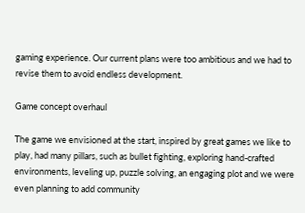gaming experience. Our current plans were too ambitious and we had to revise them to avoid endless development.

Game concept overhaul

The game we envisioned at the start, inspired by great games we like to play, had many pillars, such as bullet fighting, exploring hand-crafted environments, leveling up, puzzle solving, an engaging plot and we were even planning to add community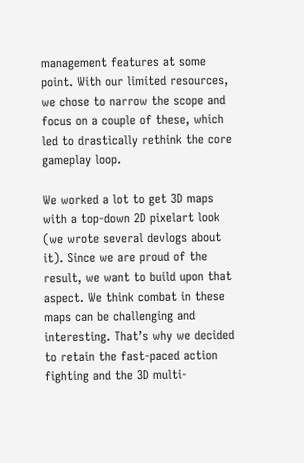management features at some point. With our limited resources, we chose to narrow the scope and focus on a couple of these, which led to drastically rethink the core gameplay loop.

We worked a lot to get 3D maps with a top-down 2D pixelart look (we wrote several devlogs about it). Since we are proud of the result, we want to build upon that aspect. We think combat in these maps can be challenging and interesting. That’s why we decided to retain the fast-paced action fighting and the 3D multi-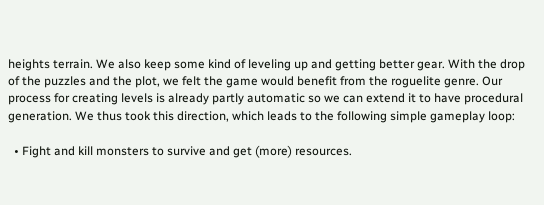heights terrain. We also keep some kind of leveling up and getting better gear. With the drop of the puzzles and the plot, we felt the game would benefit from the roguelite genre. Our process for creating levels is already partly automatic so we can extend it to have procedural generation. We thus took this direction, which leads to the following simple gameplay loop:

  • Fight and kill monsters to survive and get (more) resources.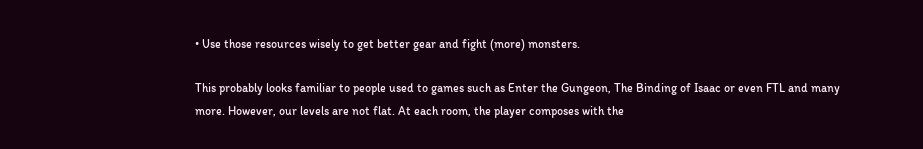• Use those resources wisely to get better gear and fight (more) monsters.

This probably looks familiar to people used to games such as Enter the Gungeon, The Binding of Isaac or even FTL and many more. However, our levels are not flat. At each room, the player composes with the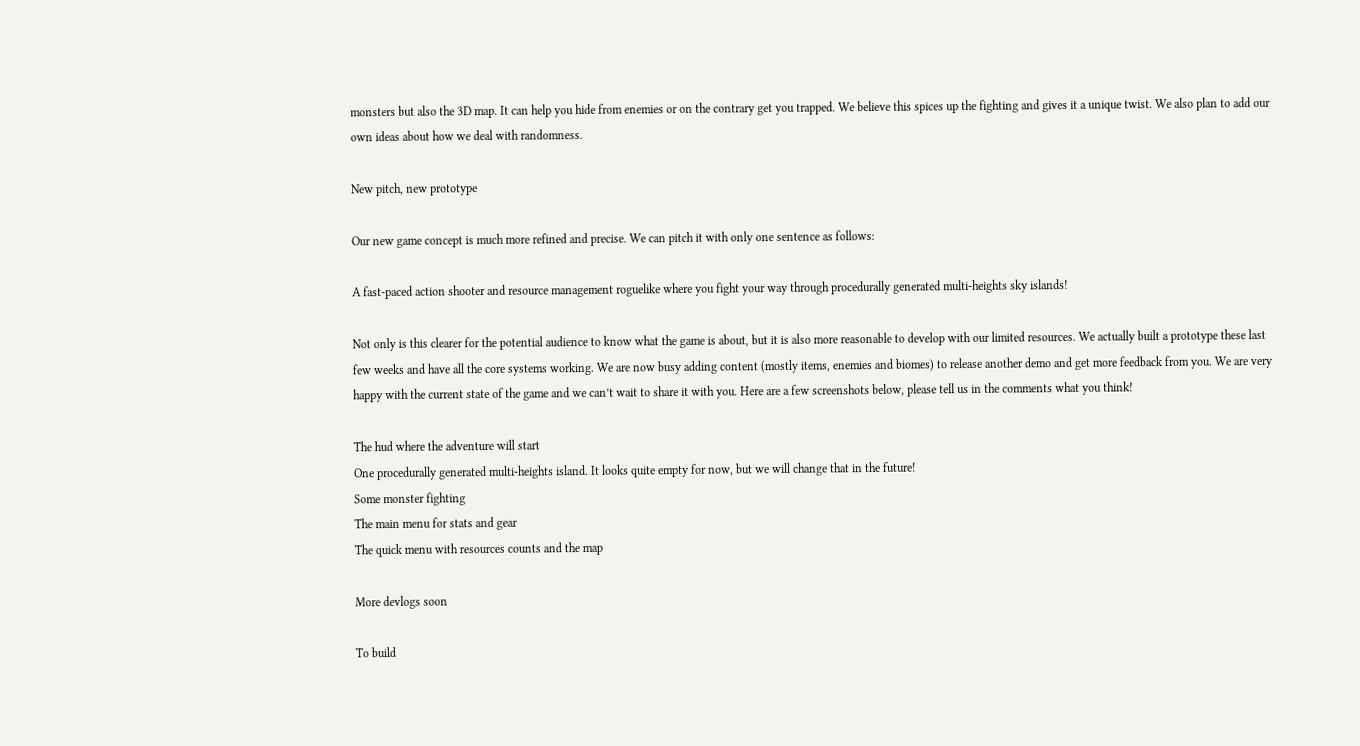monsters but also the 3D map. It can help you hide from enemies or on the contrary get you trapped. We believe this spices up the fighting and gives it a unique twist. We also plan to add our own ideas about how we deal with randomness.

New pitch, new prototype

Our new game concept is much more refined and precise. We can pitch it with only one sentence as follows:

A fast-paced action shooter and resource management roguelike where you fight your way through procedurally generated multi-heights sky islands!

Not only is this clearer for the potential audience to know what the game is about, but it is also more reasonable to develop with our limited resources. We actually built a prototype these last few weeks and have all the core systems working. We are now busy adding content (mostly items, enemies and biomes) to release another demo and get more feedback from you. We are very happy with the current state of the game and we can’t wait to share it with you. Here are a few screenshots below, please tell us in the comments what you think!

The hud where the adventure will start
One procedurally generated multi-heights island. It looks quite empty for now, but we will change that in the future!
Some monster fighting
The main menu for stats and gear
The quick menu with resources counts and the map

More devlogs soon

To build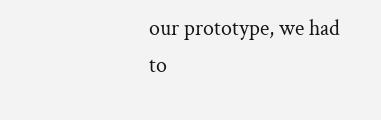our prototype, we had to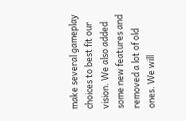make several gameplay choices to best fit our vision. We also added some new features and removed a lot of old ones. We will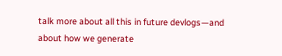talk more about all this in future devlogs—and about how we generate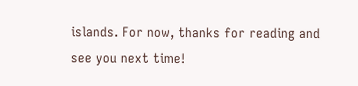islands. For now, thanks for reading and see you next time!